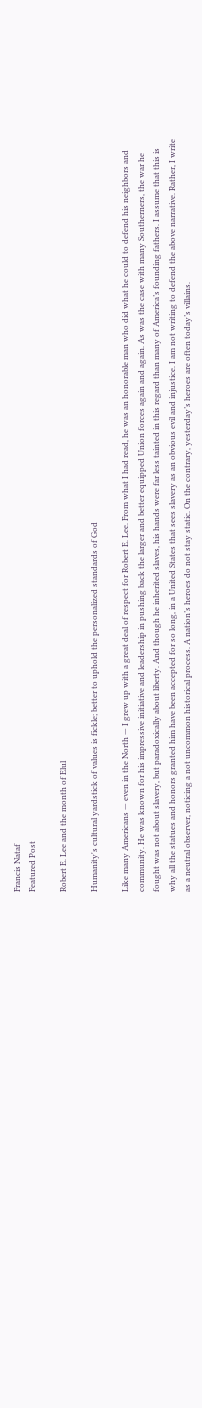Francis Nataf
Featured Post

Robert E. Lee and the month of Elul

Humanity's cultural yardstick of values is fickle; better to uphold the personalized standards of God

Like many Americans — even in the North — I grew up with a great deal of respect for Robert E. Lee. From what I had read, he was an honorable man who did what he could to defend his neighbors and community. He was known for his impressive initiative and leadership in pushing back the larger and better equipped Union forces again and again. As was the case with many Southerners, the war he fought was not about slavery, but paradoxically about liberty. And though he inherited slaves, his hands were far less tainted in this regard than many of America’s founding fathers. I assume that this is why all the statues and honors granted him have been accepted for so long, in a United States that sees slavery as an obvious evil and injustice. I am not writing to defend the above narrative. Rather, I write as a neutral observer, noticing a not uncommon historical process. A nation’s heroes do not stay static. On the contrary, yesterday’s heroes are often today’s villains.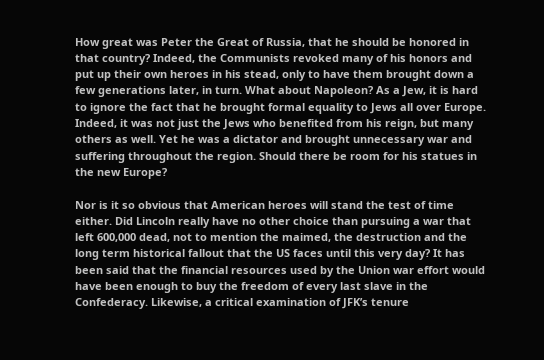How great was Peter the Great of Russia, that he should be honored in that country? Indeed, the Communists revoked many of his honors and put up their own heroes in his stead, only to have them brought down a few generations later, in turn. What about Napoleon? As a Jew, it is hard to ignore the fact that he brought formal equality to Jews all over Europe. Indeed, it was not just the Jews who benefited from his reign, but many others as well. Yet he was a dictator and brought unnecessary war and suffering throughout the region. Should there be room for his statues in the new Europe?

Nor is it so obvious that American heroes will stand the test of time either. Did Lincoln really have no other choice than pursuing a war that left 600,000 dead, not to mention the maimed, the destruction and the long term historical fallout that the US faces until this very day? It has been said that the financial resources used by the Union war effort would have been enough to buy the freedom of every last slave in the Confederacy. Likewise, a critical examination of JFK’s tenure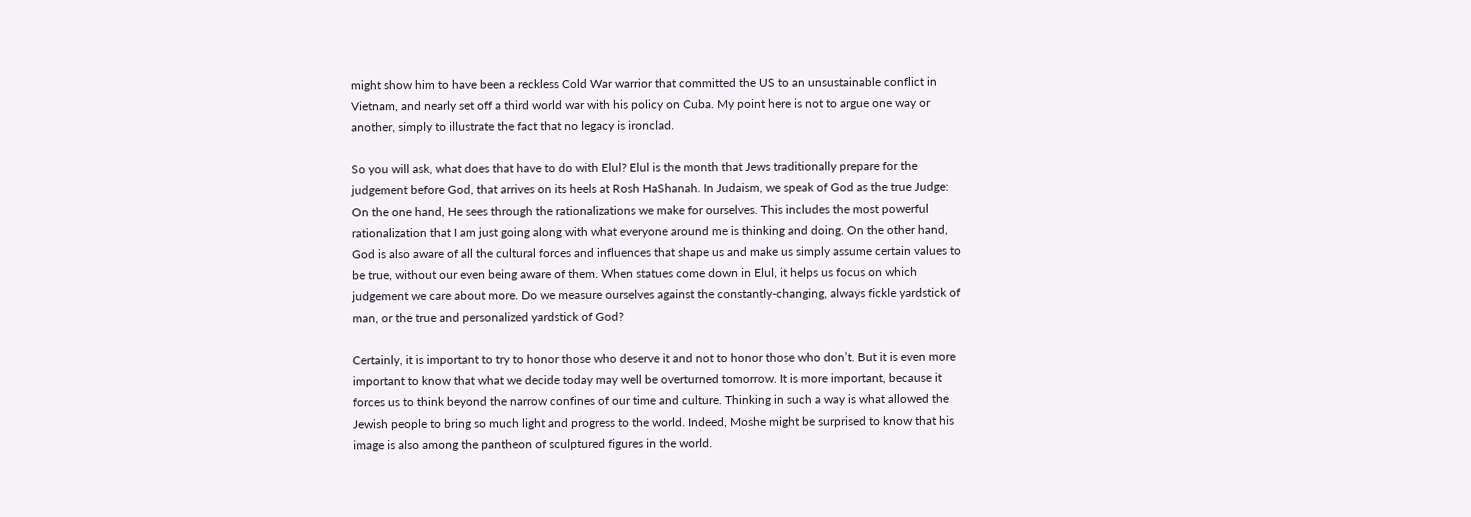might show him to have been a reckless Cold War warrior that committed the US to an unsustainable conflict in Vietnam, and nearly set off a third world war with his policy on Cuba. My point here is not to argue one way or another, simply to illustrate the fact that no legacy is ironclad.

So you will ask, what does that have to do with Elul? Elul is the month that Jews traditionally prepare for the judgement before God, that arrives on its heels at Rosh HaShanah. In Judaism, we speak of God as the true Judge: On the one hand, He sees through the rationalizations we make for ourselves. This includes the most powerful rationalization that I am just going along with what everyone around me is thinking and doing. On the other hand, God is also aware of all the cultural forces and influences that shape us and make us simply assume certain values to be true, without our even being aware of them. When statues come down in Elul, it helps us focus on which judgement we care about more. Do we measure ourselves against the constantly-changing, always fickle yardstick of man, or the true and personalized yardstick of God?

Certainly, it is important to try to honor those who deserve it and not to honor those who don’t. But it is even more important to know that what we decide today may well be overturned tomorrow. It is more important, because it forces us to think beyond the narrow confines of our time and culture. Thinking in such a way is what allowed the Jewish people to bring so much light and progress to the world. Indeed, Moshe might be surprised to know that his image is also among the pantheon of sculptured figures in the world.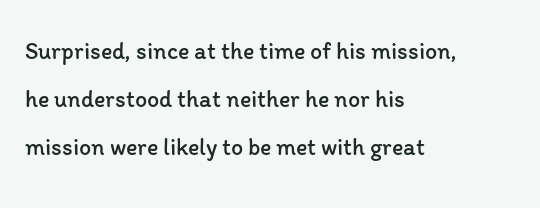Surprised, since at the time of his mission, he understood that neither he nor his mission were likely to be met with great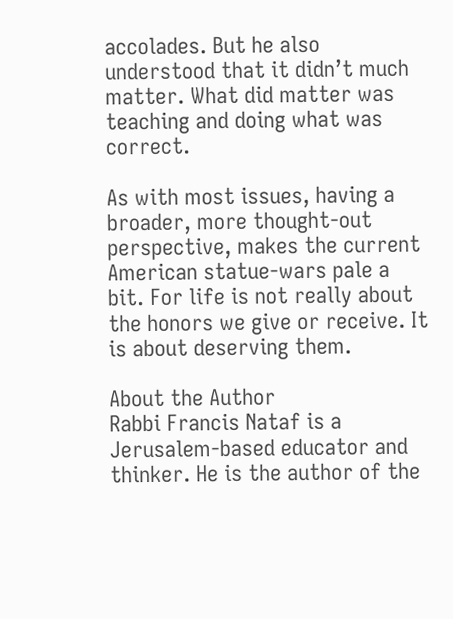accolades. But he also understood that it didn’t much matter. What did matter was teaching and doing what was correct.

As with most issues, having a broader, more thought-out perspective, makes the current American statue-wars pale a bit. For life is not really about the honors we give or receive. It is about deserving them.

About the Author
Rabbi Francis Nataf is a Jerusalem-based educator and thinker. He is the author of the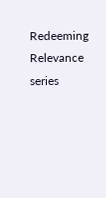Redeeming Relevance series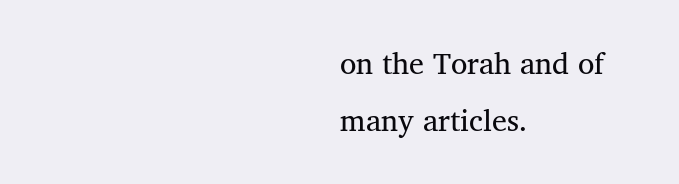on the Torah and of many articles.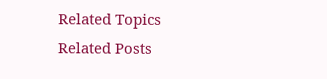Related Topics
Related Posts